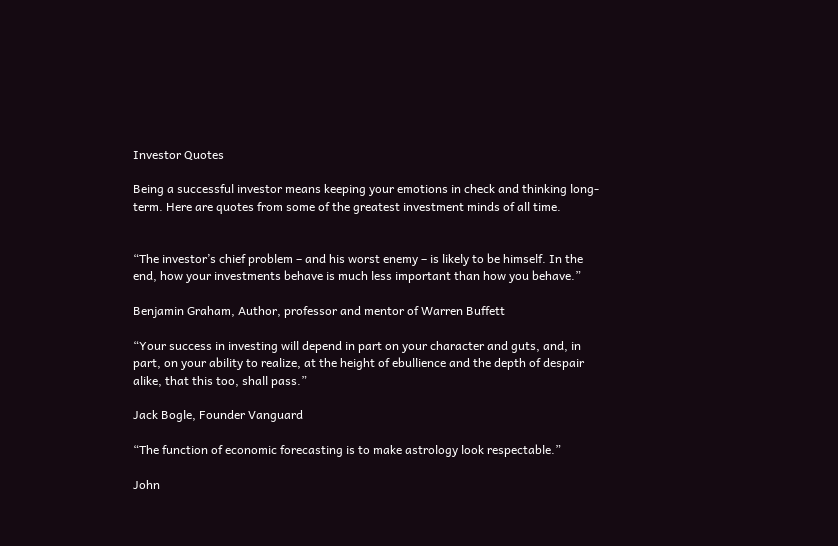Investor Quotes

Being a successful investor means keeping your emotions in check and thinking long-term. Here are quotes from some of the greatest investment minds of all time.


“The investor’s chief problem – and his worst enemy – is likely to be himself. In the end, how your investments behave is much less important than how you behave.”

Benjamin Graham, Author, professor and mentor of Warren Buffett

“Your success in investing will depend in part on your character and guts, and, in part, on your ability to realize, at the height of ebullience and the depth of despair alike, that this too, shall pass.”

Jack Bogle, Founder Vanguard

“The function of economic forecasting is to make astrology look respectable.”

John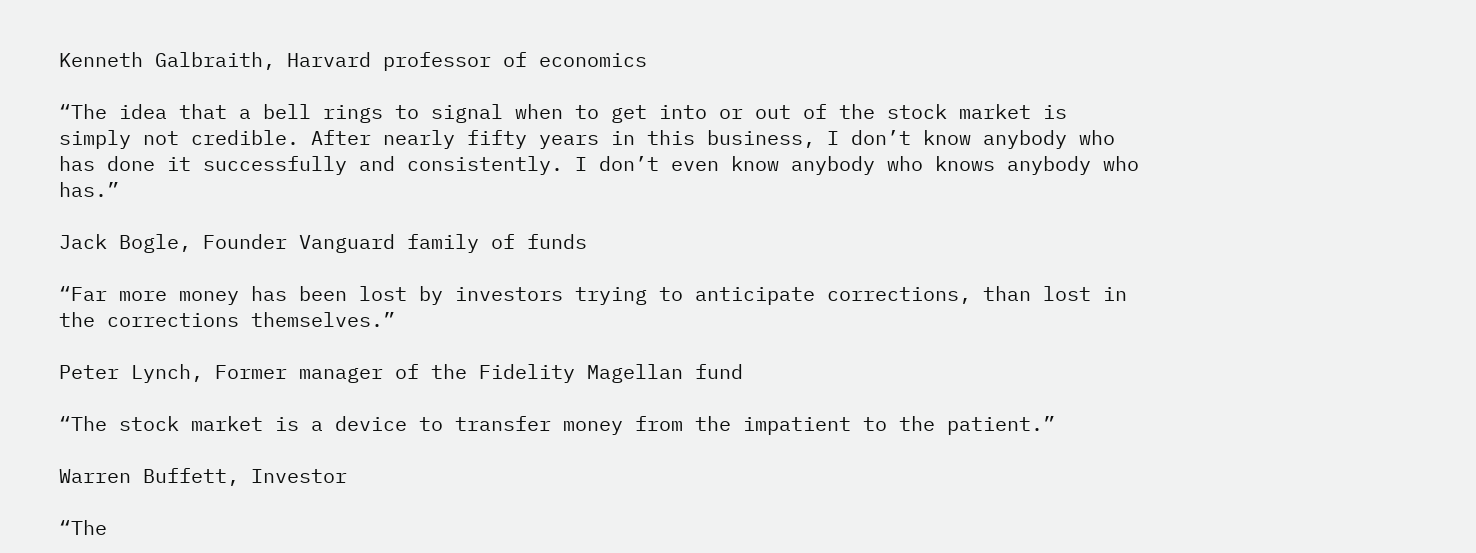Kenneth Galbraith, Harvard professor of economics

“The idea that a bell rings to signal when to get into or out of the stock market is simply not credible. After nearly fifty years in this business, I don’t know anybody who has done it successfully and consistently. I don’t even know anybody who knows anybody who has.”

Jack Bogle, Founder Vanguard family of funds

“Far more money has been lost by investors trying to anticipate corrections, than lost in the corrections themselves.”

Peter Lynch, Former manager of the Fidelity Magellan fund

“The stock market is a device to transfer money from the impatient to the patient.”

Warren Buffett, Investor

“The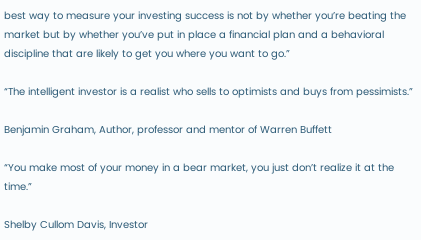best way to measure your investing success is not by whether you’re beating the market but by whether you’ve put in place a financial plan and a behavioral discipline that are likely to get you where you want to go.”

“The intelligent investor is a realist who sells to optimists and buys from pessimists.”

Benjamin Graham, Author, professor and mentor of Warren Buffett

“You make most of your money in a bear market, you just don’t realize it at the time.”

Shelby Cullom Davis, Investor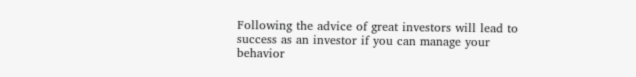Following the advice of great investors will lead to success as an investor if you can manage your behavior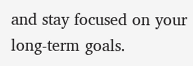and stay focused on your long-term goals.